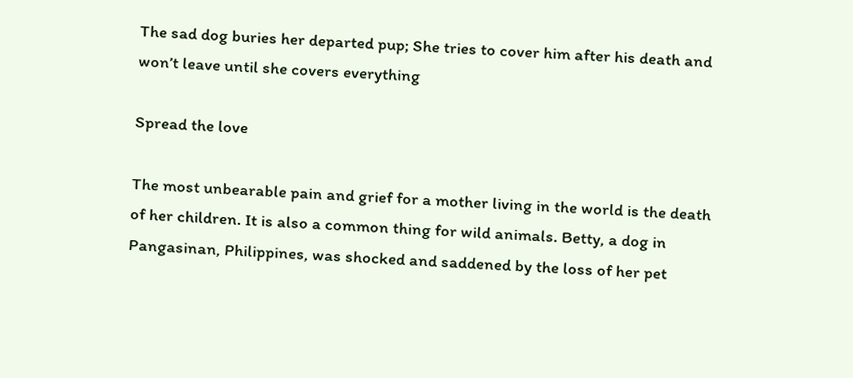The sad dog buries her departed pup; She tries to cover him after his death and won’t leave until she covers everything

Spread the love

The most unbearable pain and grief for a mother living in the world is the death of her children. It is also a common thing for wild animals. Betty, a dog in Pangasinan, Philippines, was shocked and saddened by the loss of her pet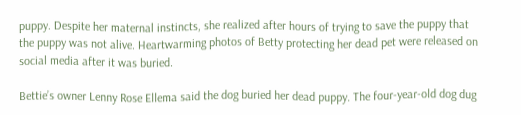puppy. Despite her maternal instincts, she realized after hours of trying to save the puppy that the puppy was not alive. Heartwarming photos of Betty protecting her dead pet were released on social media after it was buried.

Bettie’s owner Lenny Rose Ellema said the dog buried her dead puppy. The four-year-old dog dug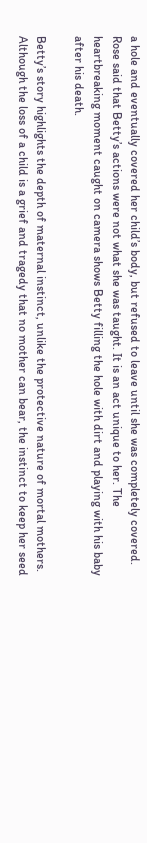a hole and eventually covered her child’s body, but refused to leave until she was completely covered. Rose said that Betty’s actions were not what she was taught. It is an act unique to her. The heartbreaking moment caught on camera shows Betty filling the hole with dirt and playing with his baby after his death.

Betty’s story highlights the depth of maternal instinct, unlike the protective nature of mortal mothers. Although the loss of a child is a grief and tragedy that no mother can bear, the instinct to keep her seed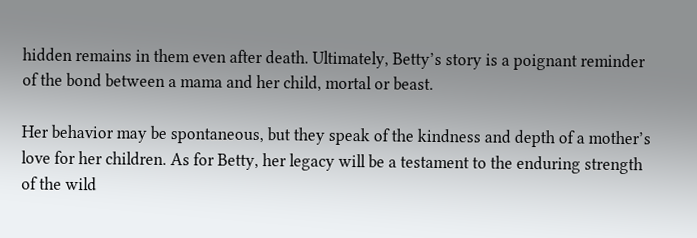hidden remains in them even after death. Ultimately, Betty’s story is a poignant reminder of the bond between a mama and her child, mortal or beast.

Her behavior may be spontaneous, but they speak of the kindness and depth of a mother’s love for her children. As for Betty, her legacy will be a testament to the enduring strength of the wild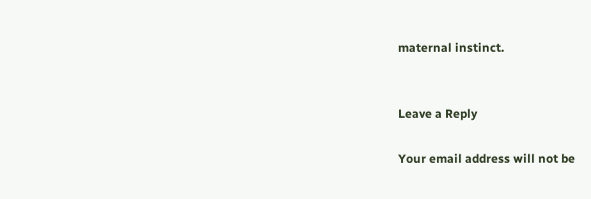maternal instinct.


Leave a Reply

Your email address will not be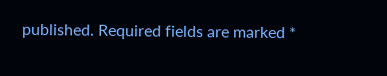published. Required fields are marked *